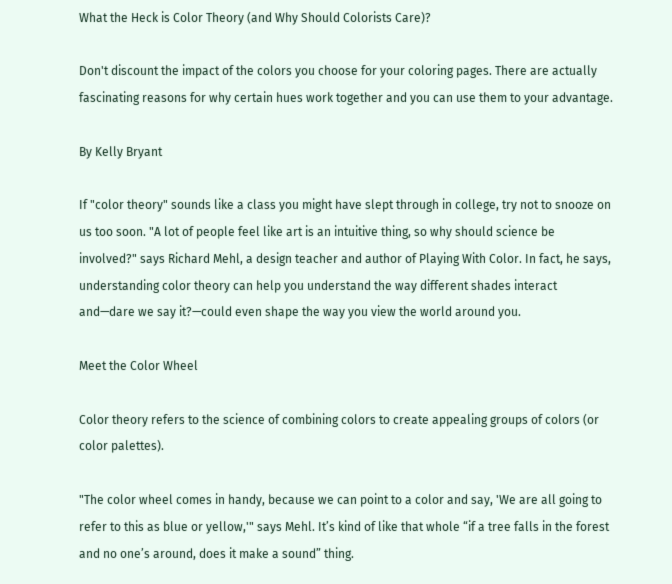What the Heck is Color Theory (and Why Should Colorists Care)?

Don't discount the impact of the colors you choose for your coloring pages. There are actually fascinating reasons for why certain hues work together and you can use them to your advantage.

By Kelly Bryant

If "color theory" sounds like a class you might have slept through in college, try not to snooze on us too soon. "A lot of people feel like art is an intuitive thing, so why should science be involved?" says Richard Mehl, a design teacher and author of Playing With Color. In fact, he says, understanding color theory can help you understand the way different shades interact and—dare we say it?—could even shape the way you view the world around you.

Meet the Color Wheel

Color theory refers to the science of combining colors to create appealing groups of colors (or color palettes).

"The color wheel comes in handy, because we can point to a color and say, 'We are all going to refer to this as blue or yellow,'" says Mehl. It’s kind of like that whole “if a tree falls in the forest and no one’s around, does it make a sound” thing.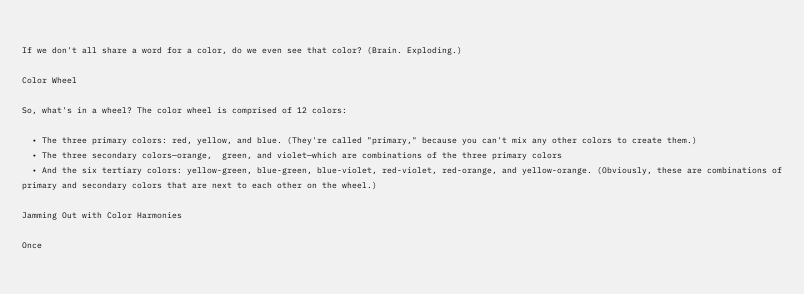If we don't all share a word for a color, do we even see that color? (Brain. Exploding.)

Color Wheel

So, what's in a wheel? The color wheel is comprised of 12 colors:

  • The three primary colors: red, yellow, and blue. (They're called "primary," because you can't mix any other colors to create them.)
  • The three secondary colors—orange,  green, and violet—which are combinations of the three primary colors
  • And the six tertiary colors: yellow-green, blue-green, blue-violet, red-violet, red-orange, and yellow-orange. (Obviously, these are combinations of primary and secondary colors that are next to each other on the wheel.)

Jamming Out with Color Harmonies

Once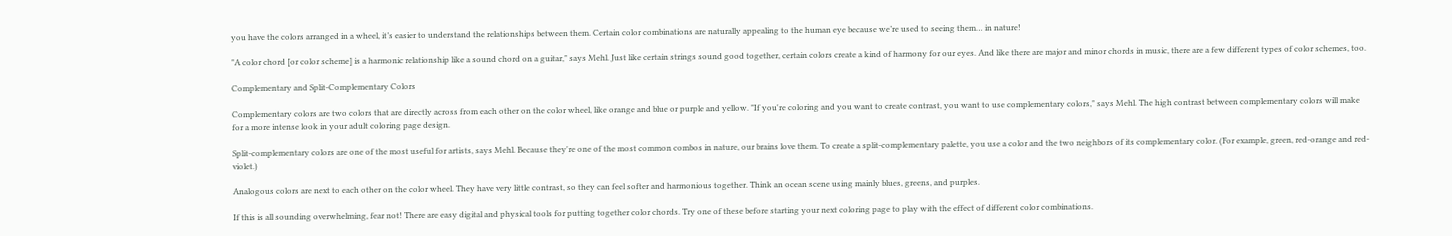you have the colors arranged in a wheel, it’s easier to understand the relationships between them. Certain color combinations are naturally appealing to the human eye because we’re used to seeing them… in nature!

"A color chord [or color scheme] is a harmonic relationship like a sound chord on a guitar," says Mehl. Just like certain strings sound good together, certain colors create a kind of harmony for our eyes. And like there are major and minor chords in music, there are a few different types of color schemes, too.

Complementary and Split-Complementary Colors

Complementary colors are two colors that are directly across from each other on the color wheel, like orange and blue or purple and yellow. "If you're coloring and you want to create contrast, you want to use complementary colors," says Mehl. The high contrast between complementary colors will make for a more intense look in your adult coloring page design.

Split-complementary colors are one of the most useful for artists, says Mehl. Because they're one of the most common combos in nature, our brains love them. To create a split-complementary palette, you use a color and the two neighbors of its complementary color. (For example, green, red-orange and red-violet.)

Analogous colors are next to each other on the color wheel. They have very little contrast, so they can feel softer and harmonious together. Think an ocean scene using mainly blues, greens, and purples.

If this is all sounding overwhelming, fear not! There are easy digital and physical tools for putting together color chords. Try one of these before starting your next coloring page to play with the effect of different color combinations.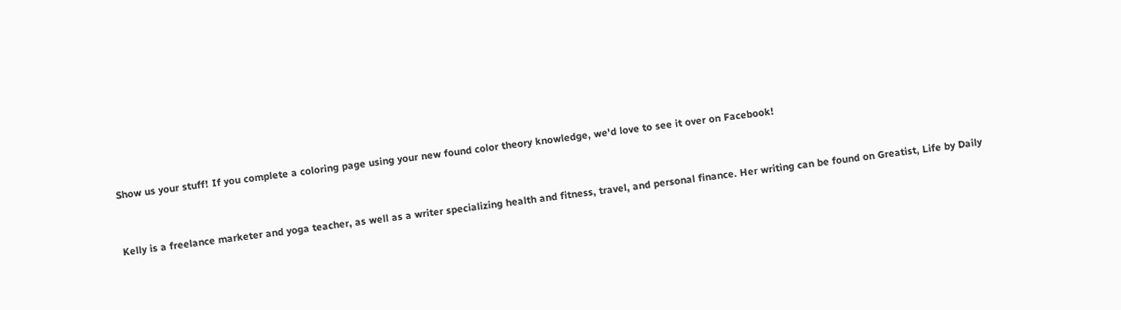Show us your stuff! If you complete a coloring page using your new found color theory knowledge, we'd love to see it over on Facebook!


Kelly is a freelance marketer and yoga teacher, as well as a writer specializing health and fitness, travel, and personal finance. Her writing can be found on Greatist, Life by Daily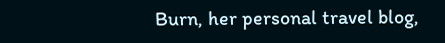Burn, her personal travel blog,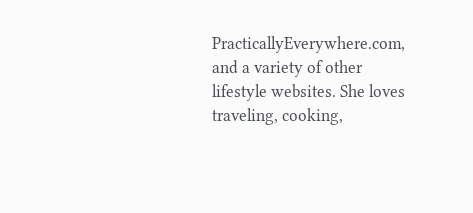PracticallyEverywhere.com, and a variety of other lifestyle websites. She loves traveling, cooking,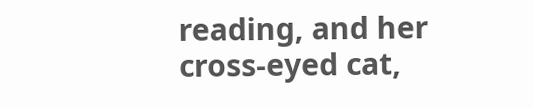reading, and her cross-eyed cat,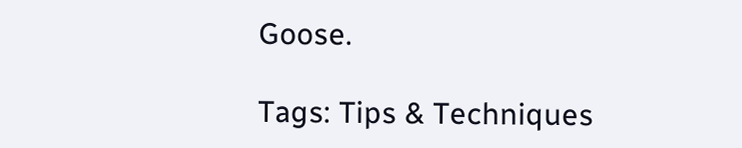Goose.

Tags: Tips & Techniques